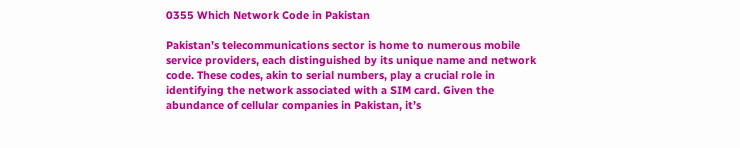0355 Which Network Code in Pakistan

Pakistan’s telecommunications sector is home to numerous mobile service providers, each distinguished by its unique name and network code. These codes, akin to serial numbers, play a crucial role in identifying the network associated with a SIM card. Given the abundance of cellular companies in Pakistan, it’s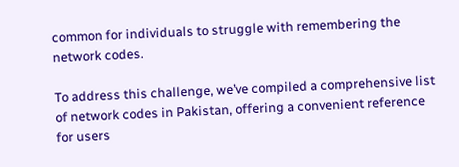common for individuals to struggle with remembering the network codes.

To address this challenge, we’ve compiled a comprehensive list of network codes in Pakistan, offering a convenient reference for users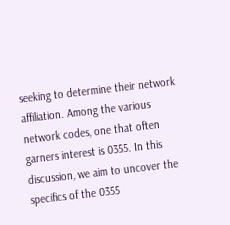seeking to determine their network affiliation. Among the various network codes, one that often garners interest is 0355. In this discussion, we aim to uncover the specifics of the 0355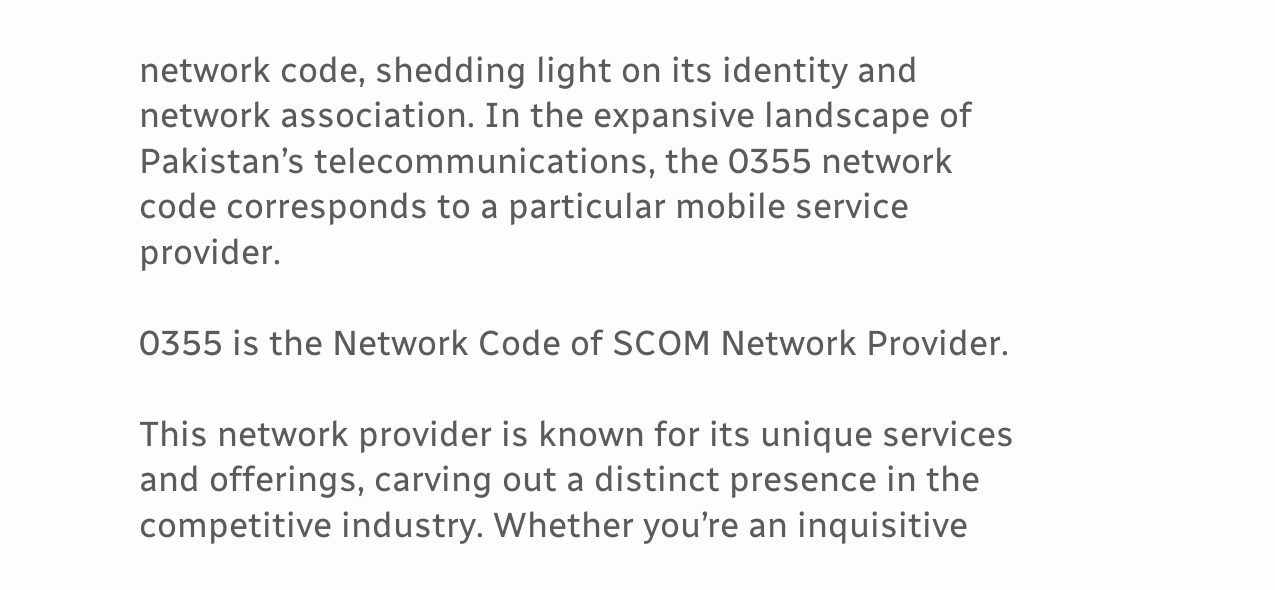network code, shedding light on its identity and network association. In the expansive landscape of Pakistan’s telecommunications, the 0355 network code corresponds to a particular mobile service provider.

0355 is the Network Code of SCOM Network Provider.

This network provider is known for its unique services and offerings, carving out a distinct presence in the competitive industry. Whether you’re an inquisitive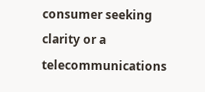consumer seeking clarity or a telecommunications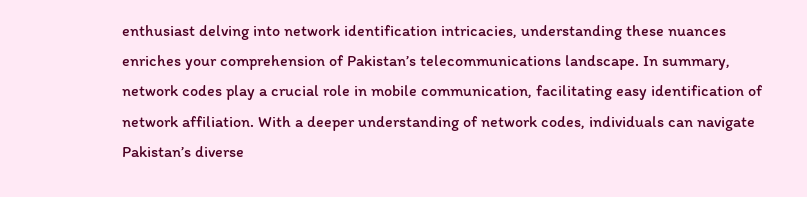enthusiast delving into network identification intricacies, understanding these nuances enriches your comprehension of Pakistan’s telecommunications landscape. In summary, network codes play a crucial role in mobile communication, facilitating easy identification of network affiliation. With a deeper understanding of network codes, individuals can navigate Pakistan’s diverse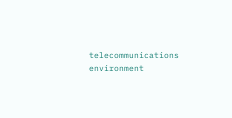telecommunications environment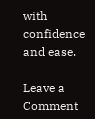with confidence and ease.

Leave a Comment